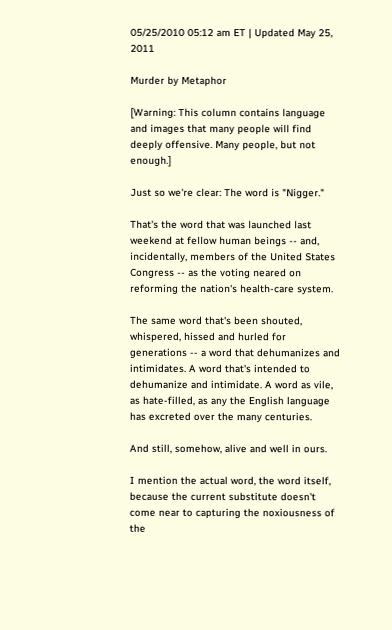05/25/2010 05:12 am ET | Updated May 25, 2011

Murder by Metaphor

[Warning: This column contains language and images that many people will find deeply offensive. Many people, but not enough.]

Just so we're clear: The word is "Nigger."

That's the word that was launched last weekend at fellow human beings -- and, incidentally, members of the United States Congress -- as the voting neared on reforming the nation's health-care system.

The same word that's been shouted, whispered, hissed and hurled for generations -- a word that dehumanizes and intimidates. A word that's intended to dehumanize and intimidate. A word as vile, as hate-filled, as any the English language has excreted over the many centuries.

And still, somehow, alive and well in ours.

I mention the actual word, the word itself, because the current substitute doesn't come near to capturing the noxiousness of the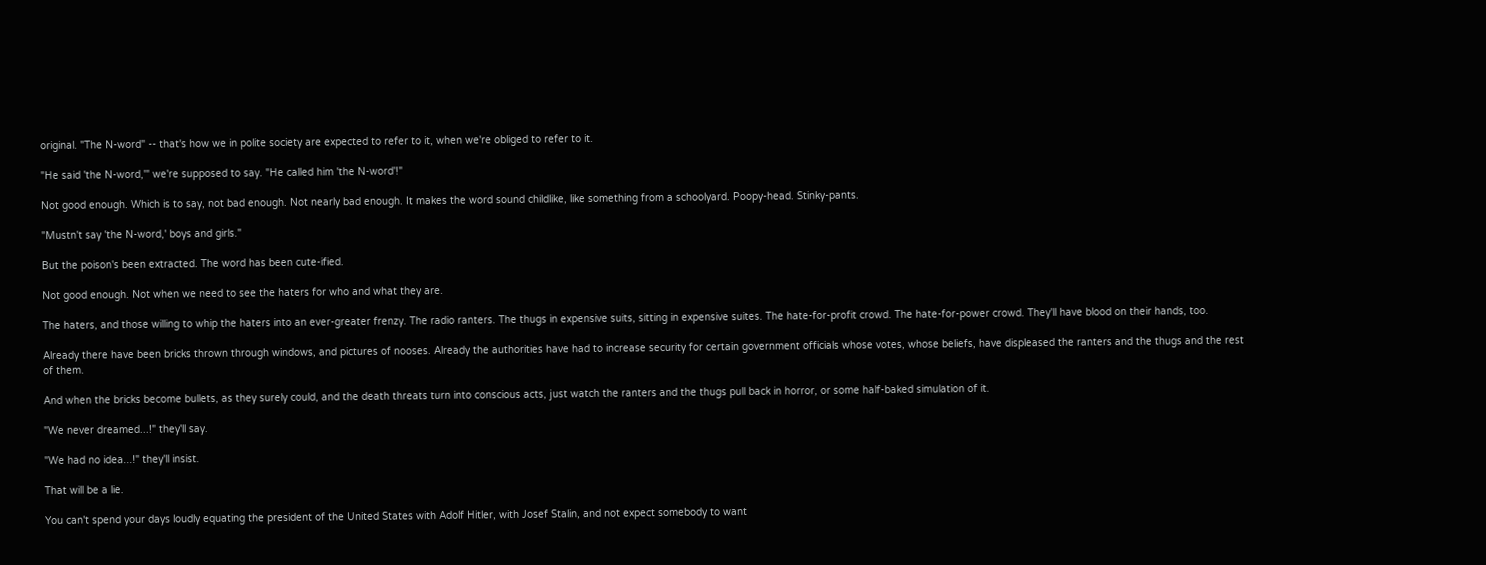original. "The N-word" -- that's how we in polite society are expected to refer to it, when we're obliged to refer to it.

"He said 'the N-word,'" we're supposed to say. "He called him 'the N-word'!"

Not good enough. Which is to say, not bad enough. Not nearly bad enough. It makes the word sound childlike, like something from a schoolyard. Poopy-head. Stinky-pants.

"Mustn't say 'the N-word,' boys and girls."

But the poison's been extracted. The word has been cute-ified.

Not good enough. Not when we need to see the haters for who and what they are.

The haters, and those willing to whip the haters into an ever-greater frenzy. The radio ranters. The thugs in expensive suits, sitting in expensive suites. The hate-for-profit crowd. The hate-for-power crowd. They'll have blood on their hands, too.

Already there have been bricks thrown through windows, and pictures of nooses. Already the authorities have had to increase security for certain government officials whose votes, whose beliefs, have displeased the ranters and the thugs and the rest of them.

And when the bricks become bullets, as they surely could, and the death threats turn into conscious acts, just watch the ranters and the thugs pull back in horror, or some half-baked simulation of it.

"We never dreamed...!" they'll say.

"We had no idea...!" they'll insist.

That will be a lie.

You can't spend your days loudly equating the president of the United States with Adolf Hitler, with Josef Stalin, and not expect somebody to want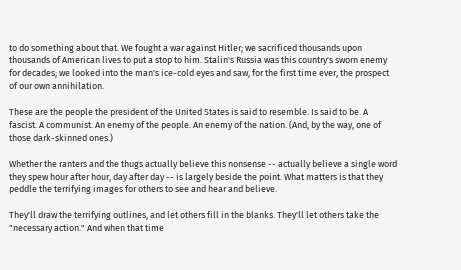to do something about that. We fought a war against Hitler; we sacrificed thousands upon thousands of American lives to put a stop to him. Stalin's Russia was this country's sworn enemy for decades; we looked into the man's ice-cold eyes and saw, for the first time ever, the prospect of our own annihilation.

These are the people the president of the United States is said to resemble. Is said to be. A fascist. A communist. An enemy of the people. An enemy of the nation. (And, by the way, one of those dark-skinned ones.)

Whether the ranters and the thugs actually believe this nonsense -- actually believe a single word they spew hour after hour, day after day -- is largely beside the point. What matters is that they peddle the terrifying images for others to see and hear and believe.

They'll draw the terrifying outlines, and let others fill in the blanks. They'll let others take the "necessary action." And when that time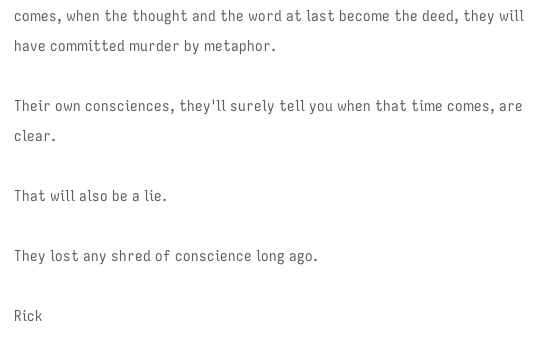comes, when the thought and the word at last become the deed, they will have committed murder by metaphor.

Their own consciences, they'll surely tell you when that time comes, are clear.

That will also be a lie.

They lost any shred of conscience long ago.

Rick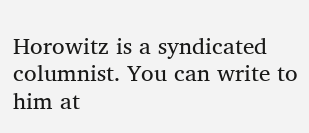Horowitz is a syndicated columnist. You can write to him at